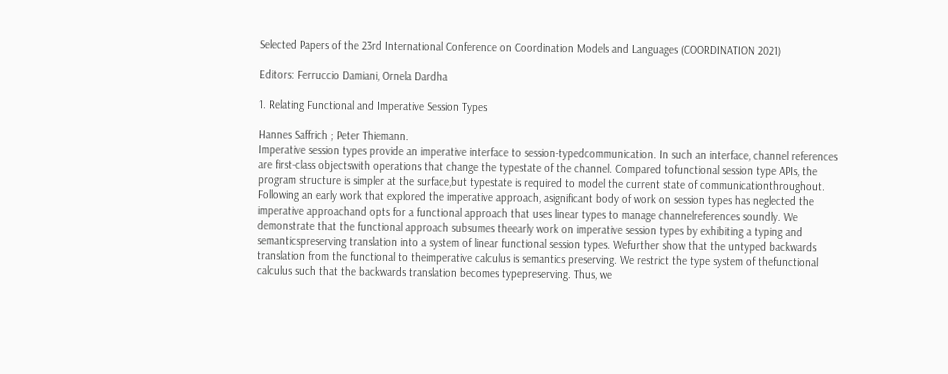Selected Papers of the 23rd International Conference on Coordination Models and Languages (COORDINATION 2021)

Editors: Ferruccio Damiani, Ornela Dardha

1. Relating Functional and Imperative Session Types

Hannes Saffrich ; Peter Thiemann.
Imperative session types provide an imperative interface to session-typedcommunication. In such an interface, channel references are first-class objectswith operations that change the typestate of the channel. Compared tofunctional session type APIs, the program structure is simpler at the surface,but typestate is required to model the current state of communicationthroughout. Following an early work that explored the imperative approach, asignificant body of work on session types has neglected the imperative approachand opts for a functional approach that uses linear types to manage channelreferences soundly. We demonstrate that the functional approach subsumes theearly work on imperative session types by exhibiting a typing and semanticspreserving translation into a system of linear functional session types. Wefurther show that the untyped backwards translation from the functional to theimperative calculus is semantics preserving. We restrict the type system of thefunctional calculus such that the backwards translation becomes typepreserving. Thus, we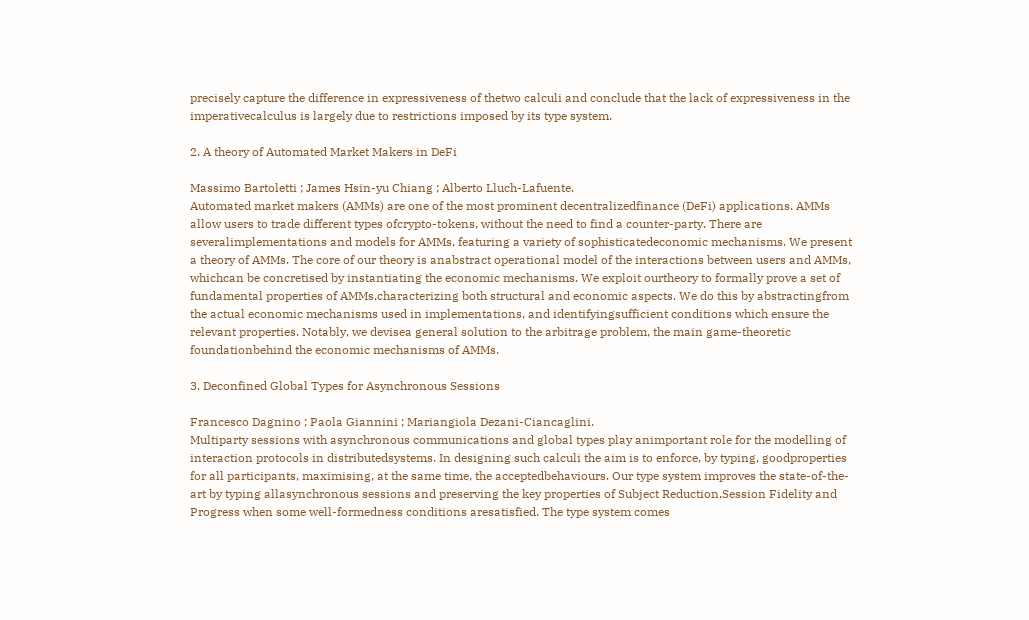precisely capture the difference in expressiveness of thetwo calculi and conclude that the lack of expressiveness in the imperativecalculus is largely due to restrictions imposed by its type system.

2. A theory of Automated Market Makers in DeFi

Massimo Bartoletti ; James Hsin-yu Chiang ; Alberto Lluch-Lafuente.
Automated market makers (AMMs) are one of the most prominent decentralizedfinance (DeFi) applications. AMMs allow users to trade different types ofcrypto-tokens, without the need to find a counter-party. There are severalimplementations and models for AMMs, featuring a variety of sophisticatedeconomic mechanisms. We present a theory of AMMs. The core of our theory is anabstract operational model of the interactions between users and AMMs, whichcan be concretised by instantiating the economic mechanisms. We exploit ourtheory to formally prove a set of fundamental properties of AMMs,characterizing both structural and economic aspects. We do this by abstractingfrom the actual economic mechanisms used in implementations, and identifyingsufficient conditions which ensure the relevant properties. Notably, we devisea general solution to the arbitrage problem, the main game-theoretic foundationbehind the economic mechanisms of AMMs.

3. Deconfined Global Types for Asynchronous Sessions

Francesco Dagnino ; Paola Giannini ; Mariangiola Dezani-Ciancaglini.
Multiparty sessions with asynchronous communications and global types play animportant role for the modelling of interaction protocols in distributedsystems. In designing such calculi the aim is to enforce, by typing, goodproperties for all participants, maximising, at the same time, the acceptedbehaviours. Our type system improves the state-of-the-art by typing allasynchronous sessions and preserving the key properties of Subject Reduction,Session Fidelity and Progress when some well-formedness conditions aresatisfied. The type system comes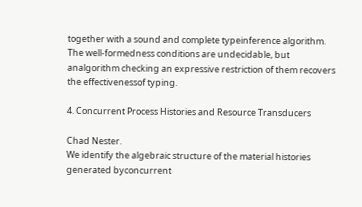together with a sound and complete typeinference algorithm. The well-formedness conditions are undecidable, but analgorithm checking an expressive restriction of them recovers the effectivenessof typing.

4. Concurrent Process Histories and Resource Transducers

Chad Nester.
We identify the algebraic structure of the material histories generated byconcurrent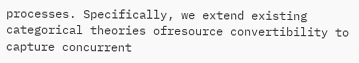processes. Specifically, we extend existing categorical theories ofresource convertibility to capture concurrent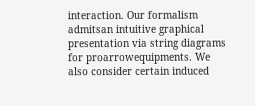interaction. Our formalism admitsan intuitive graphical presentation via string diagrams for proarrowequipments. We also consider certain induced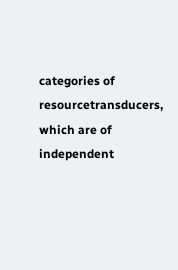categories of resourcetransducers, which are of independent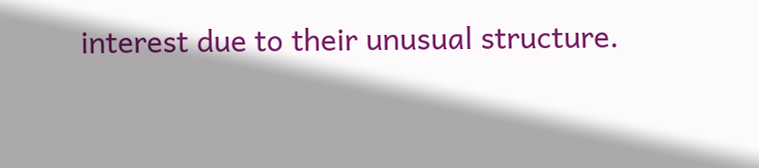interest due to their unusual structure.